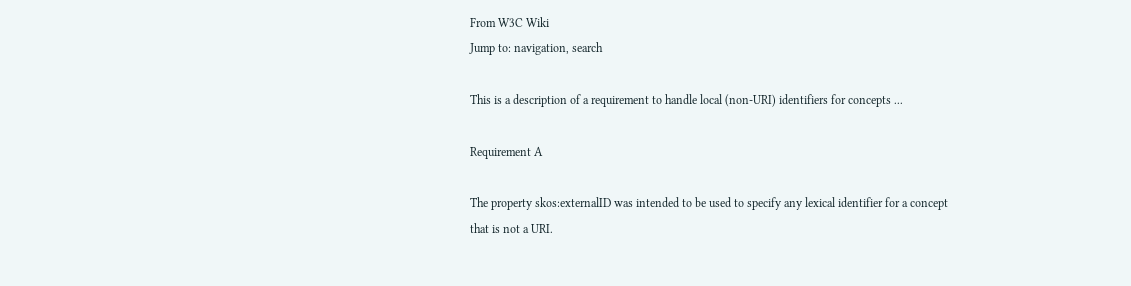From W3C Wiki
Jump to: navigation, search

This is a description of a requirement to handle local (non-URI) identifiers for concepts ...

Requirement A

The property skos:externalID was intended to be used to specify any lexical identifier for a concept that is not a URI.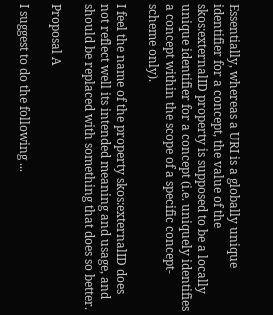Essentially, whereas a URI is a globally unique identifier for a concept, the value of the skos:externalID property is supposed to be a locally unique identifier for a concept (i.e. uniquely identifies a concept within the scope of a specific concept-scheme only).

I feel the name of the property skos:externalID does not reflect well its intended meaning and usage, and should be replaced with something that does so better.

Proposal A

I suggest to do the following ...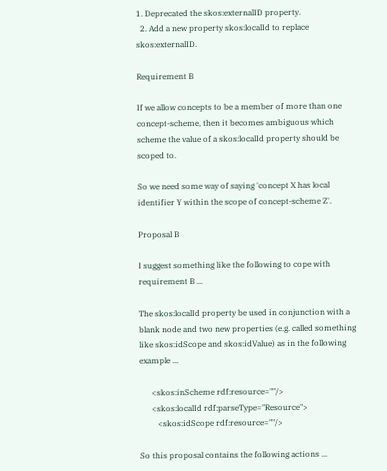1. Deprecated the skos:externalID property.
  2. Add a new property skos:localId to replace skos:externalID.

Requirement B

If we allow concepts to be a member of more than one concept-scheme, then it becomes ambiguous which scheme the value of a skos:localId property should be scoped to.

So we need some way of saying 'concept X has local identifier Y within the scope of concept-scheme Z'.

Proposal B

I suggest something like the following to cope with requirement B ...

The skos:localId property be used in conjunction with a blank node and two new properties (e.g. called something like skos:idScope and skos:idValue) as in the following example ...

      <skos:inScheme rdf:resource=""/>
      <skos:localId rdf:parseType="Resource">
         <skos:idScope rdf:resource=""/>

So this proposal contains the following actions ...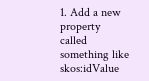1. Add a new property called something like skos:idValue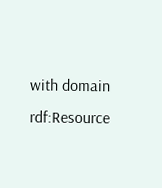with domain rdf:Resource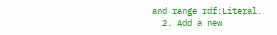and range rdf:Literal.
  2. Add a new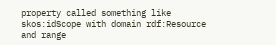property called something like skos:idScope with domain rdf:Resource and range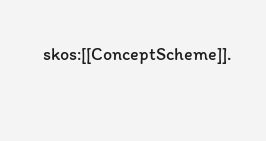skos:[[ConceptScheme]].